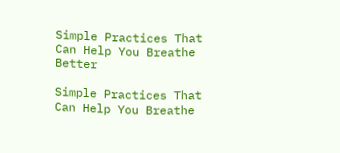Simple Practices That Can Help You Breathe Better

Simple Practices That Can Help You Breathe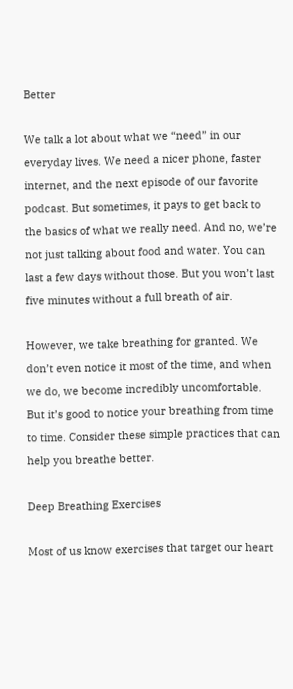Better

We talk a lot about what we “need” in our everyday lives. We need a nicer phone, faster internet, and the next episode of our favorite podcast. But sometimes, it pays to get back to the basics of what we really need. And no, we’re not just talking about food and water. You can last a few days without those. But you won’t last five minutes without a full breath of air.

However, we take breathing for granted. We don’t even notice it most of the time, and when we do, we become incredibly uncomfortable. But it’s good to notice your breathing from time to time. Consider these simple practices that can help you breathe better.

Deep Breathing Exercises

Most of us know exercises that target our heart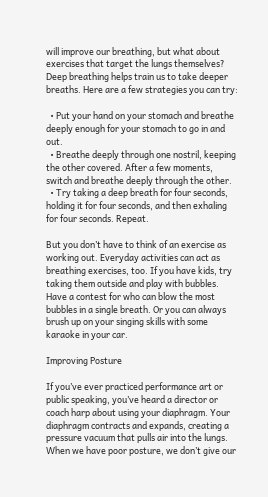will improve our breathing, but what about exercises that target the lungs themselves? Deep breathing helps train us to take deeper breaths. Here are a few strategies you can try:

  • Put your hand on your stomach and breathe deeply enough for your stomach to go in and out.
  • Breathe deeply through one nostril, keeping the other covered. After a few moments, switch and breathe deeply through the other.
  • Try taking a deep breath for four seconds, holding it for four seconds, and then exhaling for four seconds. Repeat.

But you don’t have to think of an exercise as working out. Everyday activities can act as breathing exercises, too. If you have kids, try taking them outside and play with bubbles. Have a contest for who can blow the most bubbles in a single breath. Or you can always brush up on your singing skills with some karaoke in your car.

Improving Posture

If you’ve ever practiced performance art or public speaking, you’ve heard a director or coach harp about using your diaphragm. Your diaphragm contracts and expands, creating a pressure vacuum that pulls air into the lungs. When we have poor posture, we don’t give our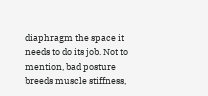diaphragm the space it needs to do its job. Not to mention, bad posture breeds muscle stiffness,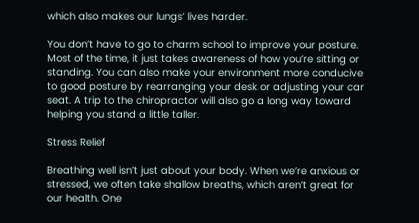which also makes our lungs’ lives harder.

You don’t have to go to charm school to improve your posture. Most of the time, it just takes awareness of how you’re sitting or standing. You can also make your environment more conducive to good posture by rearranging your desk or adjusting your car seat. A trip to the chiropractor will also go a long way toward helping you stand a little taller.

Stress Relief

Breathing well isn’t just about your body. When we’re anxious or stressed, we often take shallow breaths, which aren’t great for our health. One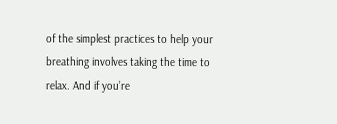of the simplest practices to help your breathing involves taking the time to relax. And if you’re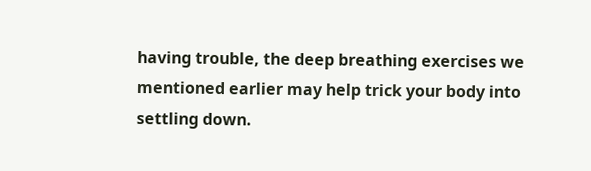having trouble, the deep breathing exercises we mentioned earlier may help trick your body into settling down.